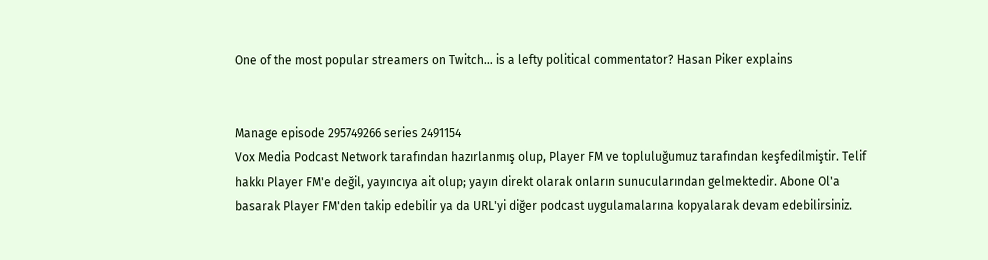One of the most popular streamers on Twitch… is a lefty political commentator? Hasan Piker explains


Manage episode 295749266 series 2491154
Vox Media Podcast Network tarafından hazırlanmış olup, Player FM ve topluluğumuz tarafından keşfedilmiştir. Telif hakkı Player FM'e değil, yayıncıya ait olup; yayın direkt olarak onların sunucularından gelmektedir. Abone Ol'a basarak Player FM'den takip edebilir ya da URL'yi diğer podcast uygulamalarına kopyalarak devam edebilirsiniz.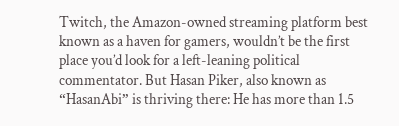Twitch, the Amazon-owned streaming platform best known as a haven for gamers, wouldn’t be the first place you’d look for a left-leaning political commentator. But Hasan Piker, also known as “HasanAbi” is thriving there: He has more than 1.5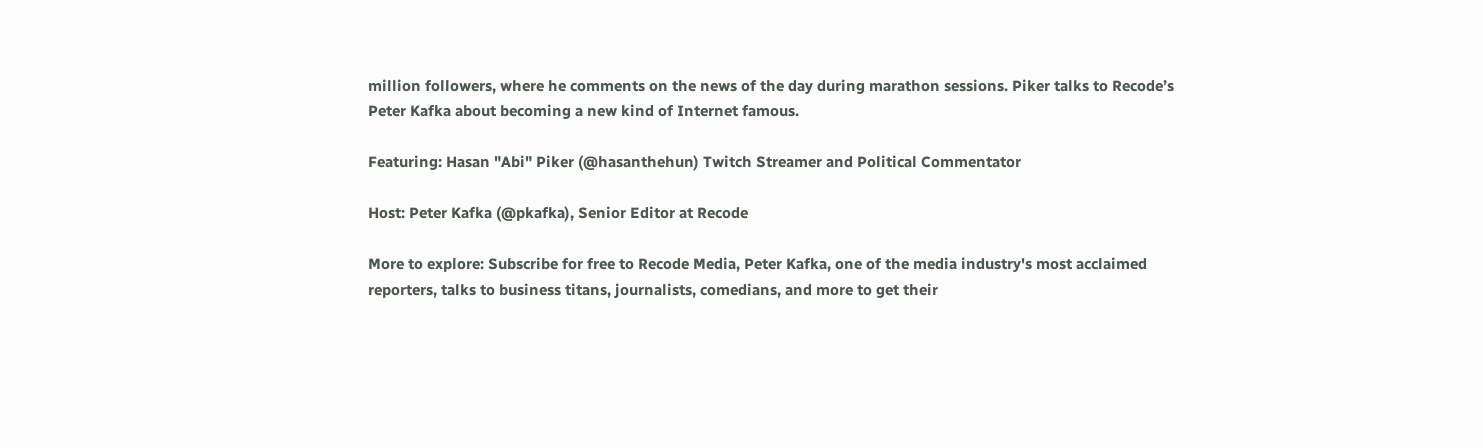million followers, where he comments on the news of the day during marathon sessions. Piker talks to Recode’s Peter Kafka about becoming a new kind of Internet famous.

Featuring: Hasan "Abi" Piker (@hasanthehun) Twitch Streamer and Political Commentator

Host: Peter Kafka (@pkafka), Senior Editor at Recode

More to explore: Subscribe for free to Recode Media, Peter Kafka, one of the media industry's most acclaimed reporters, talks to business titans, journalists, comedians, and more to get their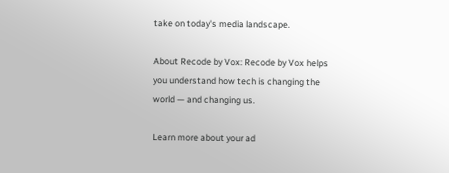take on today's media landscape.

About Recode by Vox: Recode by Vox helps you understand how tech is changing the world — and changing us.

Learn more about your ad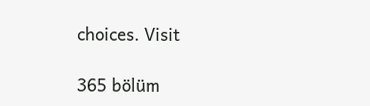choices. Visit

365 bölüm